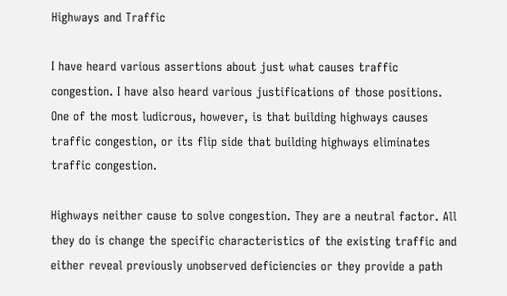Highways and Traffic

I have heard various assertions about just what causes traffic congestion. I have also heard various justifications of those positions. One of the most ludicrous, however, is that building highways causes traffic congestion, or its flip side that building highways eliminates traffic congestion.

Highways neither cause to solve congestion. They are a neutral factor. All they do is change the specific characteristics of the existing traffic and either reveal previously unobserved deficiencies or they provide a path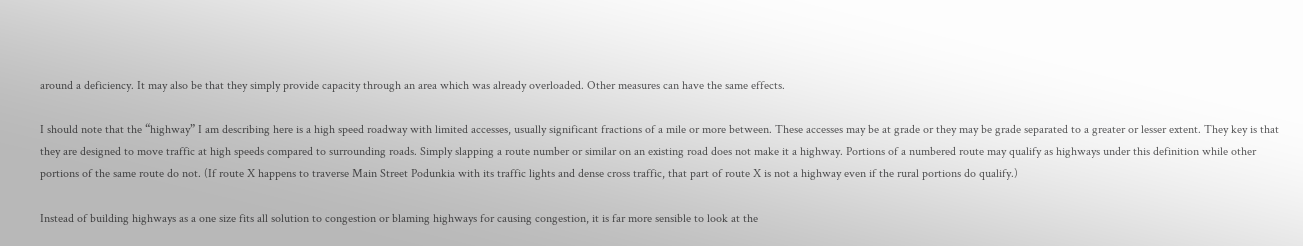around a deficiency. It may also be that they simply provide capacity through an area which was already overloaded. Other measures can have the same effects.

I should note that the “highway” I am describing here is a high speed roadway with limited accesses, usually significant fractions of a mile or more between. These accesses may be at grade or they may be grade separated to a greater or lesser extent. They key is that they are designed to move traffic at high speeds compared to surrounding roads. Simply slapping a route number or similar on an existing road does not make it a highway. Portions of a numbered route may qualify as highways under this definition while other portions of the same route do not. (If route X happens to traverse Main Street Podunkia with its traffic lights and dense cross traffic, that part of route X is not a highway even if the rural portions do qualify.)

Instead of building highways as a one size fits all solution to congestion or blaming highways for causing congestion, it is far more sensible to look at the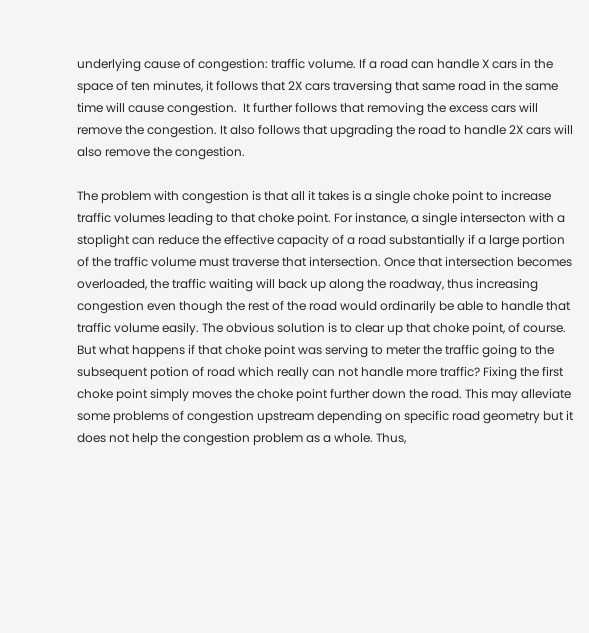underlying cause of congestion: traffic volume. If a road can handle X cars in the space of ten minutes, it follows that 2X cars traversing that same road in the same time will cause congestion.  It further follows that removing the excess cars will remove the congestion. It also follows that upgrading the road to handle 2X cars will also remove the congestion.

The problem with congestion is that all it takes is a single choke point to increase traffic volumes leading to that choke point. For instance, a single intersecton with a stoplight can reduce the effective capacity of a road substantially if a large portion of the traffic volume must traverse that intersection. Once that intersection becomes overloaded, the traffic waiting will back up along the roadway, thus increasing congestion even though the rest of the road would ordinarily be able to handle that traffic volume easily. The obvious solution is to clear up that choke point, of course. But what happens if that choke point was serving to meter the traffic going to the subsequent potion of road which really can not handle more traffic? Fixing the first choke point simply moves the choke point further down the road. This may alleviate some problems of congestion upstream depending on specific road geometry but it does not help the congestion problem as a whole. Thus,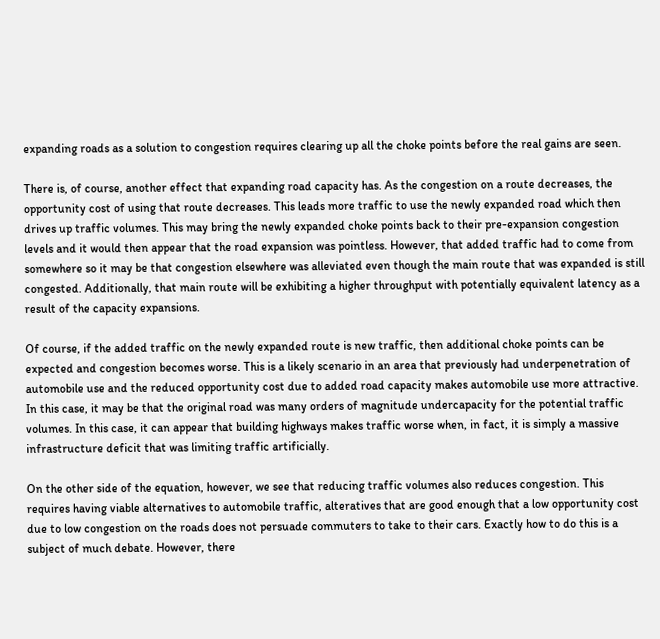expanding roads as a solution to congestion requires clearing up all the choke points before the real gains are seen.

There is, of course, another effect that expanding road capacity has. As the congestion on a route decreases, the opportunity cost of using that route decreases. This leads more traffic to use the newly expanded road which then drives up traffic volumes. This may bring the newly expanded choke points back to their pre-expansion congestion levels and it would then appear that the road expansion was pointless. However, that added traffic had to come from somewhere so it may be that congestion elsewhere was alleviated even though the main route that was expanded is still congested. Additionally, that main route will be exhibiting a higher throughput with potentially equivalent latency as a result of the capacity expansions.

Of course, if the added traffic on the newly expanded route is new traffic, then additional choke points can be expected and congestion becomes worse. This is a likely scenario in an area that previously had underpenetration of automobile use and the reduced opportunity cost due to added road capacity makes automobile use more attractive. In this case, it may be that the original road was many orders of magnitude undercapacity for the potential traffic volumes. In this case, it can appear that building highways makes traffic worse when, in fact, it is simply a massive infrastructure deficit that was limiting traffic artificially.

On the other side of the equation, however, we see that reducing traffic volumes also reduces congestion. This requires having viable alternatives to automobile traffic, alteratives that are good enough that a low opportunity cost due to low congestion on the roads does not persuade commuters to take to their cars. Exactly how to do this is a subject of much debate. However, there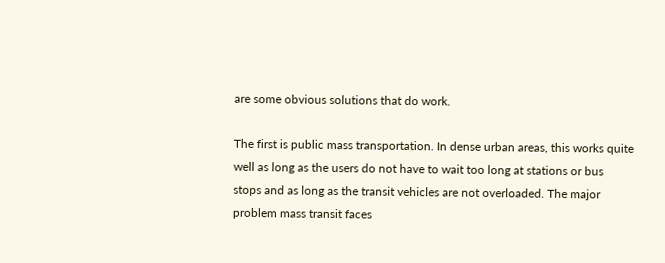are some obvious solutions that do work.

The first is public mass transportation. In dense urban areas, this works quite well as long as the users do not have to wait too long at stations or bus stops and as long as the transit vehicles are not overloaded. The major problem mass transit faces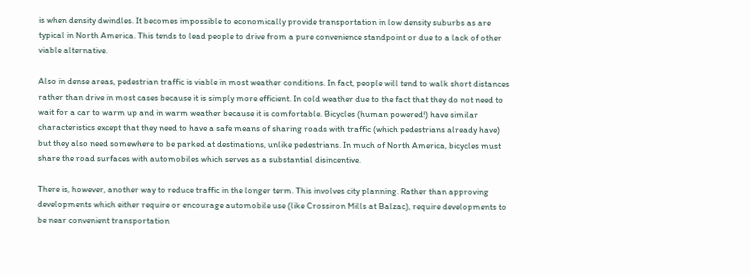is when density dwindles. It becomes impossible to economically provide transportation in low density suburbs as are typical in North America. This tends to lead people to drive from a pure convenience standpoint or due to a lack of other viable alternative.

Also in dense areas, pedestrian traffic is viable in most weather conditions. In fact, people will tend to walk short distances rather than drive in most cases because it is simply more efficient. In cold weather due to the fact that they do not need to wait for a car to warm up and in warm weather because it is comfortable. Bicycles (human powered!) have similar characteristics except that they need to have a safe means of sharing roads with traffic (which pedestrians already have) but they also need somewhere to be parked at destinations, unlike pedestrians. In much of North America, bicycles must share the road surfaces with automobiles which serves as a substantial disincentive.

There is, however, another way to reduce traffic in the longer term. This involves city planning. Rather than approving developments which either require or encourage automobile use (like Crossiron Mills at Balzac), require developments to be near convenient transportation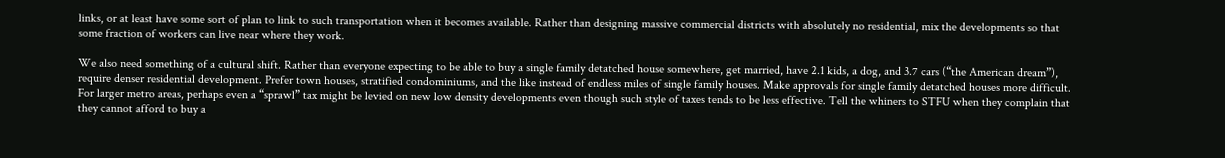links, or at least have some sort of plan to link to such transportation when it becomes available. Rather than designing massive commercial districts with absolutely no residential, mix the developments so that some fraction of workers can live near where they work.

We also need something of a cultural shift. Rather than everyone expecting to be able to buy a single family detatched house somewhere, get married, have 2.1 kids, a dog, and 3.7 cars (“the American dream”), require denser residential development. Prefer town houses, stratified condominiums, and the like instead of endless miles of single family houses. Make approvals for single family detatched houses more difficult. For larger metro areas, perhaps even a “sprawl” tax might be levied on new low density developments even though such style of taxes tends to be less effective. Tell the whiners to STFU when they complain that they cannot afford to buy a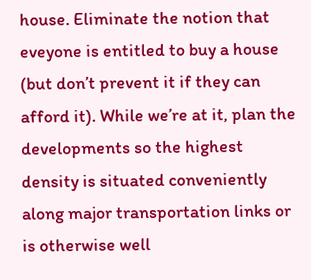house. Eliminate the notion that eveyone is entitled to buy a house (but don’t prevent it if they can afford it). While we’re at it, plan the developments so the highest density is situated conveniently along major transportation links or is otherwise well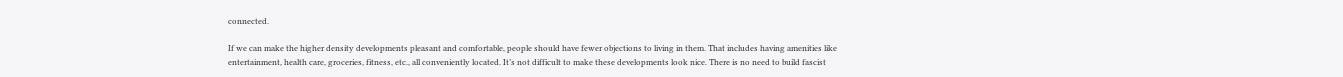connected.

If we can make the higher density developments pleasant and comfortable, people should have fewer objections to living in them. That includes having amenities like entertainment, health care, groceries, fitness, etc., all conveniently located. It’s not difficult to make these developments look nice. There is no need to build fascist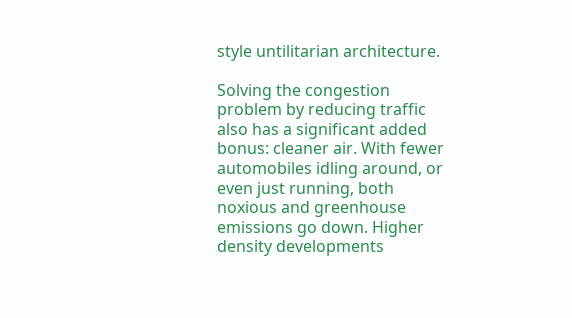style untilitarian architecture.

Solving the congestion problem by reducing traffic also has a significant added bonus: cleaner air. With fewer automobiles idling around, or even just running, both noxious and greenhouse emissions go down. Higher density developments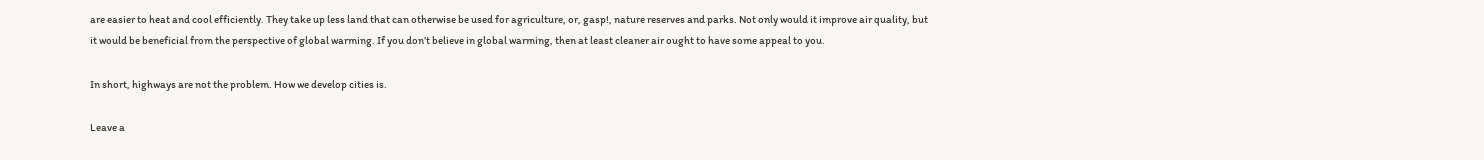are easier to heat and cool efficiently. They take up less land that can otherwise be used for agriculture, or, gasp!, nature reserves and parks. Not only would it improve air quality, but it would be beneficial from the perspective of global warming. If you don’t believe in global warming, then at least cleaner air ought to have some appeal to you.

In short, highways are not the problem. How we develop cities is.

Leave a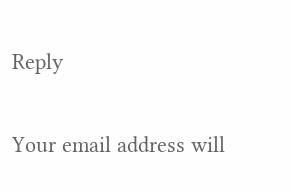Reply

Your email address will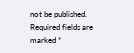not be published. Required fields are marked *